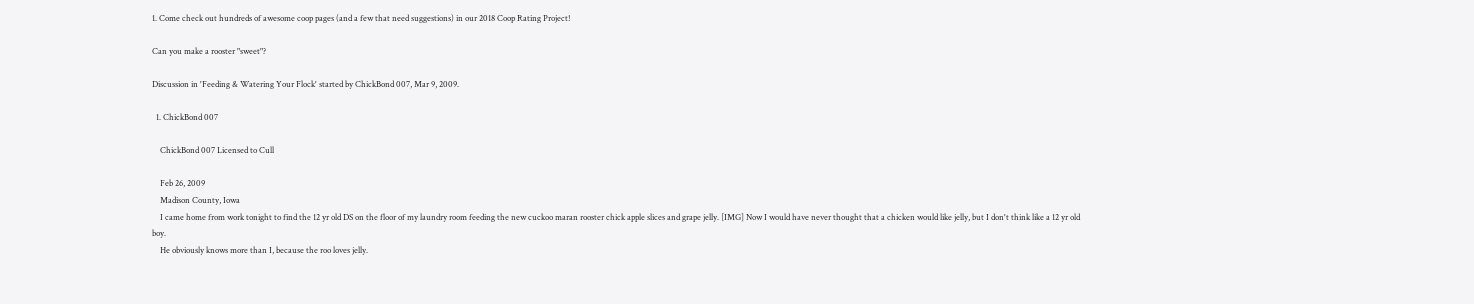1. Come check out hundreds of awesome coop pages (and a few that need suggestions) in our 2018 Coop Rating Project!

Can you make a rooster "sweet"?

Discussion in 'Feeding & Watering Your Flock' started by ChickBond 007, Mar 9, 2009.

  1. ChickBond 007

    ChickBond 007 Licensed to Cull

    Feb 26, 2009
    Madison County, Iowa
    I came home from work tonight to find the 12 yr old DS on the floor of my laundry room feeding the new cuckoo maran rooster chick apple slices and grape jelly. [IMG] Now I would have never thought that a chicken would like jelly, but I don't think like a 12 yr old boy.
    He obviously knows more than I, because the roo loves jelly.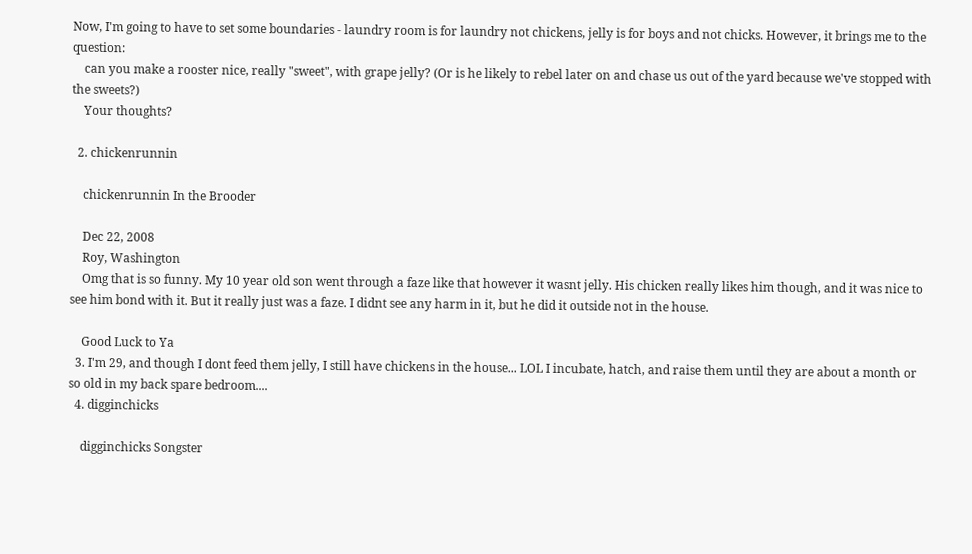Now, I'm going to have to set some boundaries - laundry room is for laundry not chickens, jelly is for boys and not chicks. However, it brings me to the question:
    can you make a rooster nice, really "sweet", with grape jelly? (Or is he likely to rebel later on and chase us out of the yard because we've stopped with the sweets?)
    Your thoughts?

  2. chickenrunnin

    chickenrunnin In the Brooder

    Dec 22, 2008
    Roy, Washington
    Omg that is so funny. My 10 year old son went through a faze like that however it wasnt jelly. His chicken really likes him though, and it was nice to see him bond with it. But it really just was a faze. I didnt see any harm in it, but he did it outside not in the house.

    Good Luck to Ya
  3. I'm 29, and though I dont feed them jelly, I still have chickens in the house... LOL I incubate, hatch, and raise them until they are about a month or so old in my back spare bedroom....
  4. digginchicks

    digginchicks Songster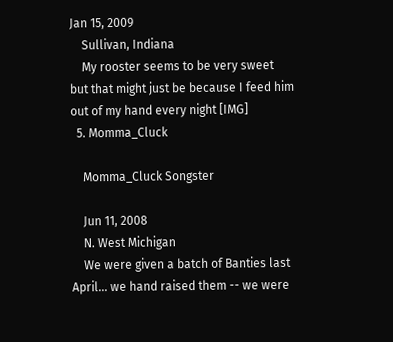Jan 15, 2009
    Sullivan, Indiana
    My rooster seems to be very sweet but that might just be because I feed him out of my hand every night [IMG]
  5. Momma_Cluck

    Momma_Cluck Songster

    Jun 11, 2008
    N. West Michigan
    We were given a batch of Banties last April... we hand raised them -- we were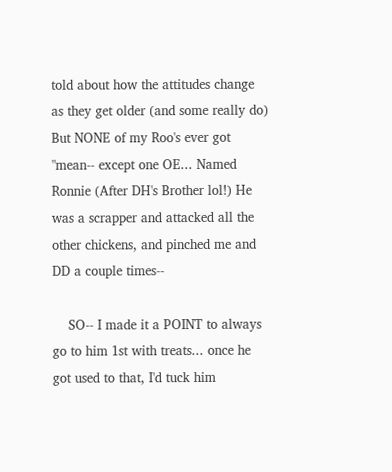told about how the attitudes change as they get older (and some really do) But NONE of my Roo's ever got "mean-- except one OE... Named Ronnie (After DH's Brother lol!) He was a scrapper and attacked all the other chickens, and pinched me and DD a couple times--

    SO-- I made it a POINT to always go to him 1st with treats... once he got used to that, I'd tuck him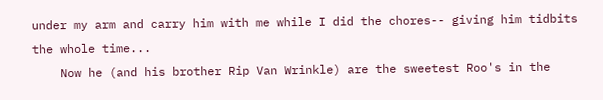under my arm and carry him with me while I did the chores-- giving him tidbits the whole time...
    Now he (and his brother Rip Van Wrinkle) are the sweetest Roo's in the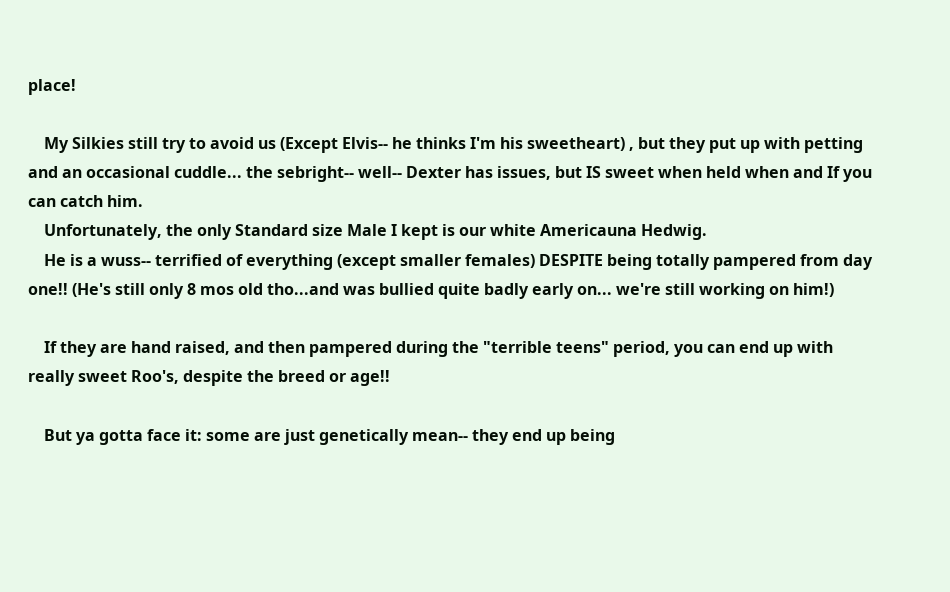place!

    My Silkies still try to avoid us (Except Elvis-- he thinks I'm his sweetheart) , but they put up with petting and an occasional cuddle... the sebright-- well-- Dexter has issues, but IS sweet when held when and If you can catch him.
    Unfortunately, the only Standard size Male I kept is our white Americauna Hedwig.
    He is a wuss-- terrified of everything (except smaller females) DESPITE being totally pampered from day one!! (He's still only 8 mos old tho...and was bullied quite badly early on... we're still working on him!)

    If they are hand raised, and then pampered during the "terrible teens" period, you can end up with really sweet Roo's, despite the breed or age!!

    But ya gotta face it: some are just genetically mean-- they end up being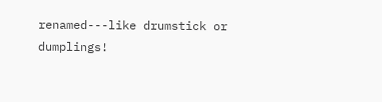renamed---like drumstick or dumplings!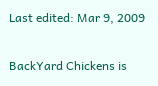Last edited: Mar 9, 2009

BackYard Chickens is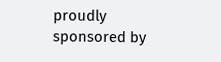proudly sponsored by